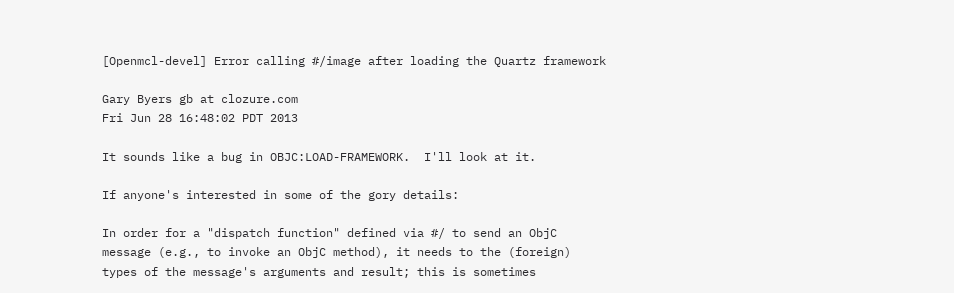[Openmcl-devel] Error calling #/image after loading the Quartz framework

Gary Byers gb at clozure.com
Fri Jun 28 16:48:02 PDT 2013

It sounds like a bug in OBJC:LOAD-FRAMEWORK.  I'll look at it.

If anyone's interested in some of the gory details:

In order for a "dispatch function" defined via #/ to send an ObjC
message (e.g., to invoke an ObjC method), it needs to the (foreign)
types of the message's arguments and result; this is sometimes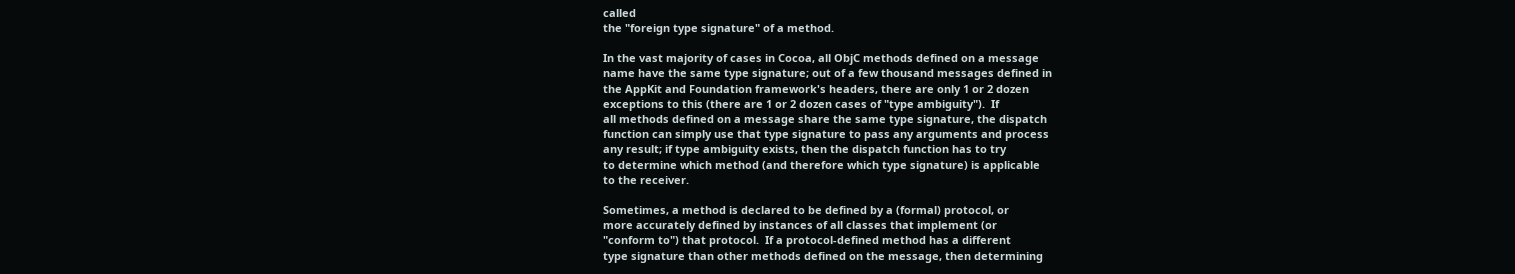called
the "foreign type signature" of a method.

In the vast majority of cases in Cocoa, all ObjC methods defined on a message
name have the same type signature; out of a few thousand messages defined in
the AppKit and Foundation framework's headers, there are only 1 or 2 dozen
exceptions to this (there are 1 or 2 dozen cases of "type ambiguity").  If
all methods defined on a message share the same type signature, the dispatch
function can simply use that type signature to pass any arguments and process
any result; if type ambiguity exists, then the dispatch function has to try
to determine which method (and therefore which type signature) is applicable
to the receiver.

Sometimes, a method is declared to be defined by a (formal) protocol, or
more accurately defined by instances of all classes that implement (or
"conform to") that protocol.  If a protocol-defined method has a different
type signature than other methods defined on the message, then determining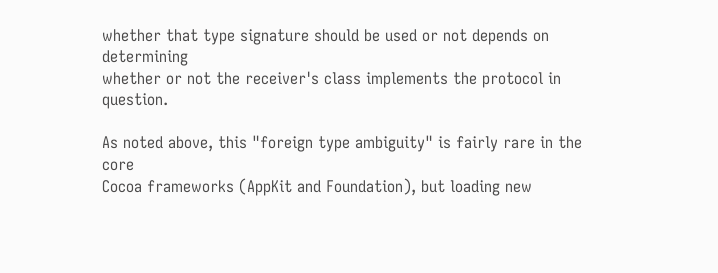whether that type signature should be used or not depends on determining
whether or not the receiver's class implements the protocol in question.

As noted above, this "foreign type ambiguity" is fairly rare in the core
Cocoa frameworks (AppKit and Foundation), but loading new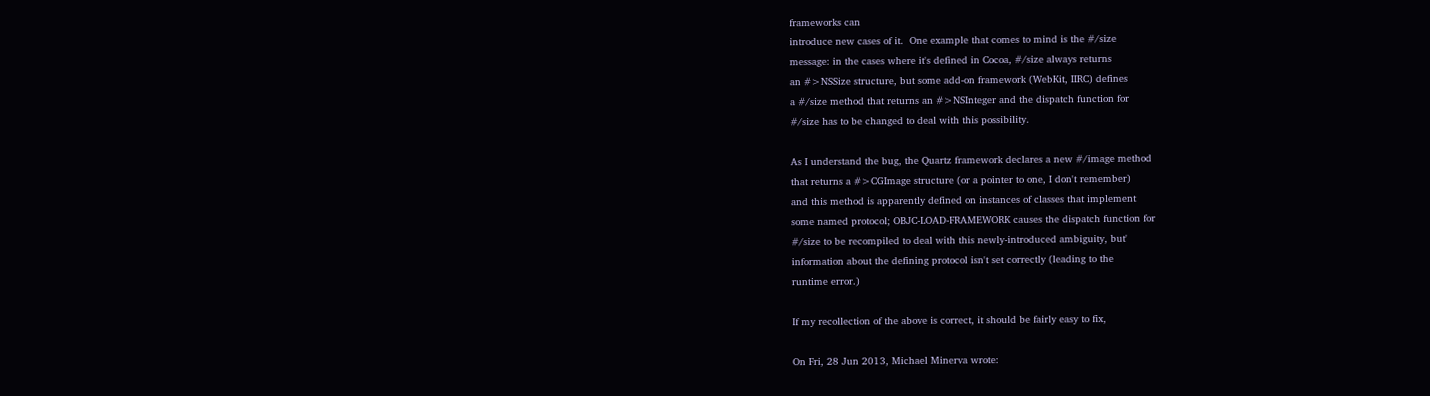frameworks can
introduce new cases of it.  One example that comes to mind is the #/size
message: in the cases where it's defined in Cocoa, #/size always returns
an #>NSSize structure, but some add-on framework (WebKit, IIRC) defines
a #/size method that returns an #>NSInteger and the dispatch function for
#/size has to be changed to deal with this possibility.

As I understand the bug, the Quartz framework declares a new #/image method
that returns a #>CGImage structure (or a pointer to one, I don't remember)
and this method is apparently defined on instances of classes that implement
some named protocol; OBJC-LOAD-FRAMEWORK causes the dispatch function for
#/size to be recompiled to deal with this newly-introduced ambiguity, but'
information about the defining protocol isn't set correctly (leading to the
runtime error.)

If my recollection of the above is correct, it should be fairly easy to fix,

On Fri, 28 Jun 2013, Michael Minerva wrote: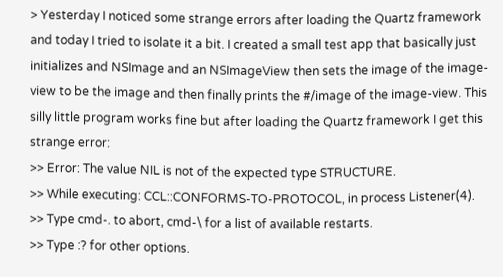> Yesterday I noticed some strange errors after loading the Quartz framework and today I tried to isolate it a bit. I created a small test app that basically just initializes and NSImage and an NSImageView then sets the image of the image-view to be the image and then finally prints the #/image of the image-view. This silly little program works fine but after loading the Quartz framework I get this strange error:
>> Error: The value NIL is not of the expected type STRUCTURE.
>> While executing: CCL::CONFORMS-TO-PROTOCOL, in process Listener(4).
>> Type cmd-. to abort, cmd-\ for a list of available restarts.
>> Type :? for other options.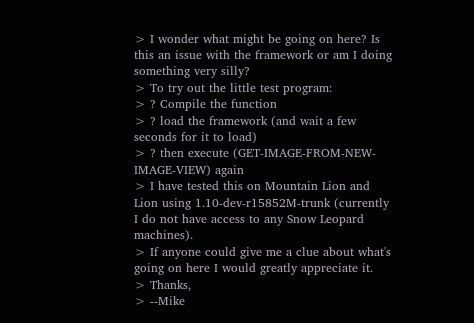> I wonder what might be going on here? Is this an issue with the framework or am I doing something very silly?
> To try out the little test program:
> ? Compile the function
> ? load the framework (and wait a few seconds for it to load)
> ? then execute (GET-IMAGE-FROM-NEW-IMAGE-VIEW) again
> I have tested this on Mountain Lion and Lion using 1.10-dev-r15852M-trunk (currently I do not have access to any Snow Leopard machines).
> If anyone could give me a clue about what's going on here I would greatly appreciate it.
> Thanks,
> --Mike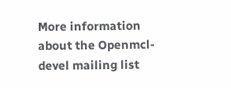More information about the Openmcl-devel mailing list